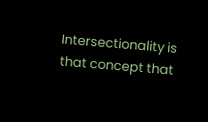Intersectionality is that concept that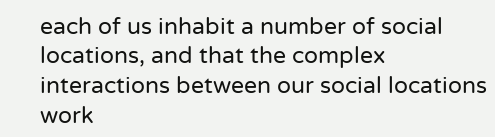each of us inhabit a number of social locations, and that the complex interactions between our social locations work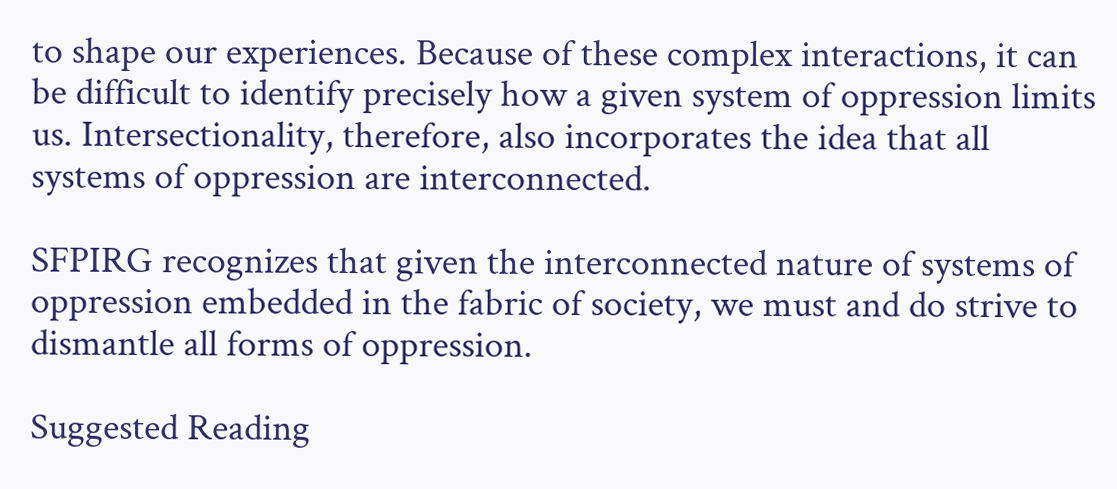to shape our experiences. Because of these complex interactions, it can be difficult to identify precisely how a given system of oppression limits us. Intersectionality, therefore, also incorporates the idea that all systems of oppression are interconnected.

SFPIRG recognizes that given the interconnected nature of systems of oppression embedded in the fabric of society, we must and do strive to dismantle all forms of oppression.

Suggested Reading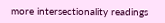more intersectionality readings